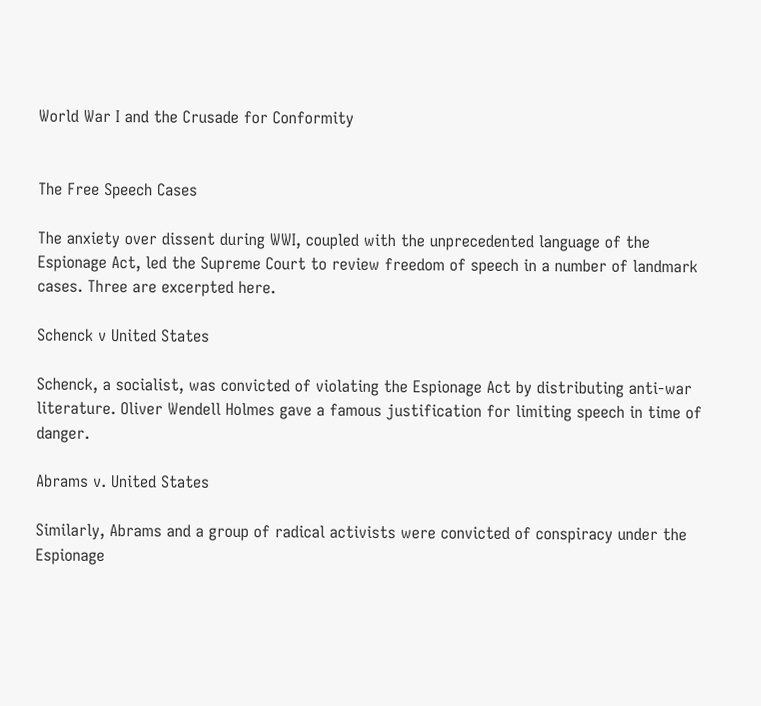World War I and the Crusade for Conformity


The Free Speech Cases

The anxiety over dissent during WWI, coupled with the unprecedented language of the Espionage Act, led the Supreme Court to review freedom of speech in a number of landmark cases. Three are excerpted here.

Schenck v United States

Schenck, a socialist, was convicted of violating the Espionage Act by distributing anti-war literature. Oliver Wendell Holmes gave a famous justification for limiting speech in time of danger.

Abrams v. United States

Similarly, Abrams and a group of radical activists were convicted of conspiracy under the Espionage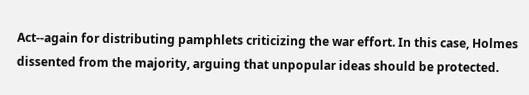Act--again for distributing pamphlets criticizing the war effort. In this case, Holmes dissented from the majority, arguing that unpopular ideas should be protected.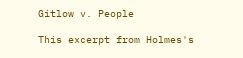Gitlow v. People

This excerpt from Holmes's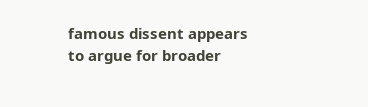famous dissent appears to argue for broader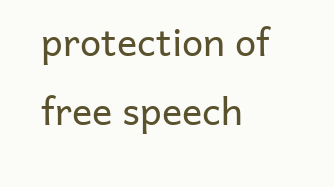protection of free speech